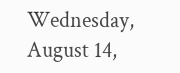Wednesday, August 14,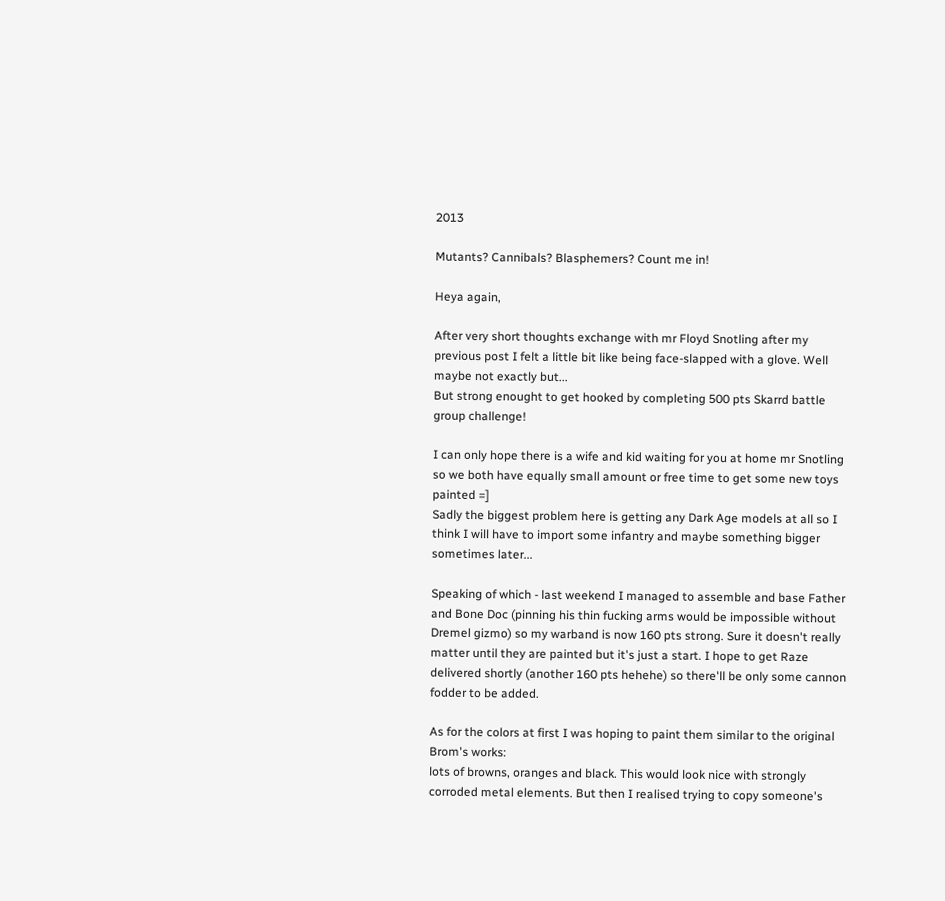2013

Mutants? Cannibals? Blasphemers? Count me in!

Heya again,

After very short thoughts exchange with mr Floyd Snotling after my previous post I felt a little bit like being face-slapped with a glove. Well maybe not exactly but...
But strong enought to get hooked by completing 500 pts Skarrd battle group challenge!

I can only hope there is a wife and kid waiting for you at home mr Snotling so we both have equally small amount or free time to get some new toys painted =]
Sadly the biggest problem here is getting any Dark Age models at all so I think I will have to import some infantry and maybe something bigger sometimes later...

Speaking of which - last weekend I managed to assemble and base Father and Bone Doc (pinning his thin fucking arms would be impossible without Dremel gizmo) so my warband is now 160 pts strong. Sure it doesn't really matter until they are painted but it's just a start. I hope to get Raze delivered shortly (another 160 pts hehehe) so there'll be only some cannon fodder to be added.

As for the colors at first I was hoping to paint them similar to the original Brom's works:
lots of browns, oranges and black. This would look nice with strongly corroded metal elements. But then I realised trying to copy someone's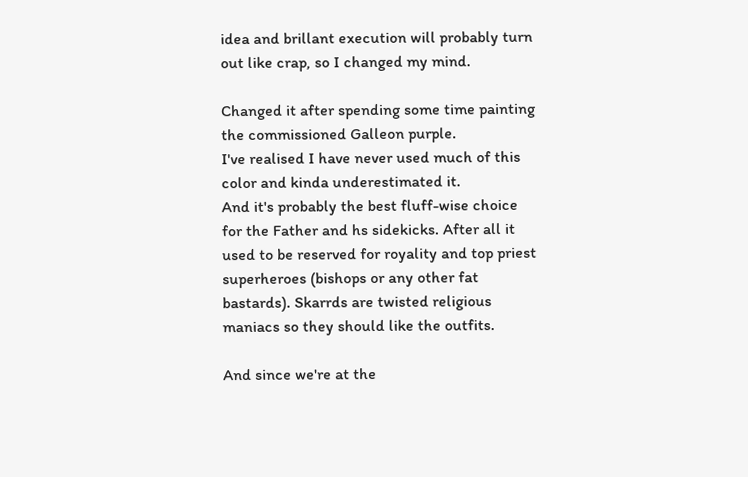idea and brillant execution will probably turn out like crap, so I changed my mind.

Changed it after spending some time painting the commissioned Galleon purple.
I've realised I have never used much of this color and kinda underestimated it.
And it's probably the best fluff-wise choice for the Father and hs sidekicks. After all it used to be reserved for royality and top priest superheroes (bishops or any other fat bastards). Skarrds are twisted religious maniacs so they should like the outfits.

And since we're at the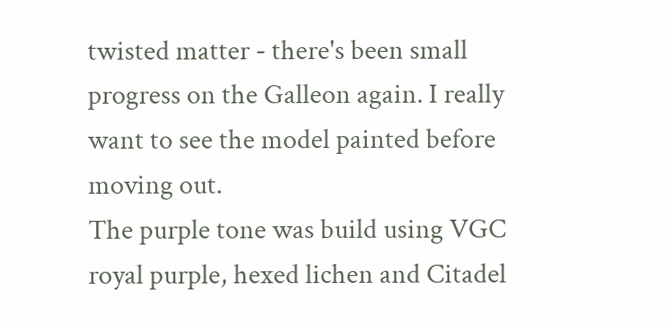twisted matter - there's been small progress on the Galleon again. I really want to see the model painted before moving out.
The purple tone was build using VGC royal purple, hexed lichen and Citadel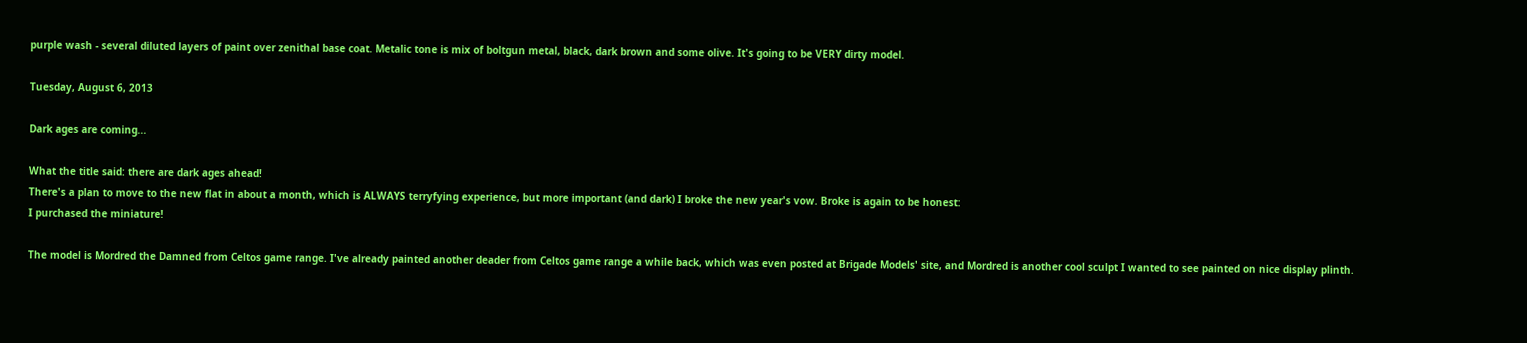purple wash - several diluted layers of paint over zenithal base coat. Metalic tone is mix of boltgun metal, black, dark brown and some olive. It's going to be VERY dirty model.

Tuesday, August 6, 2013

Dark ages are coming...

What the title said: there are dark ages ahead!
There's a plan to move to the new flat in about a month, which is ALWAYS terryfying experience, but more important (and dark) I broke the new year's vow. Broke is again to be honest:
I purchased the miniature!

The model is Mordred the Damned from Celtos game range. I've already painted another deader from Celtos game range a while back, which was even posted at Brigade Models' site, and Mordred is another cool sculpt I wanted to see painted on nice display plinth.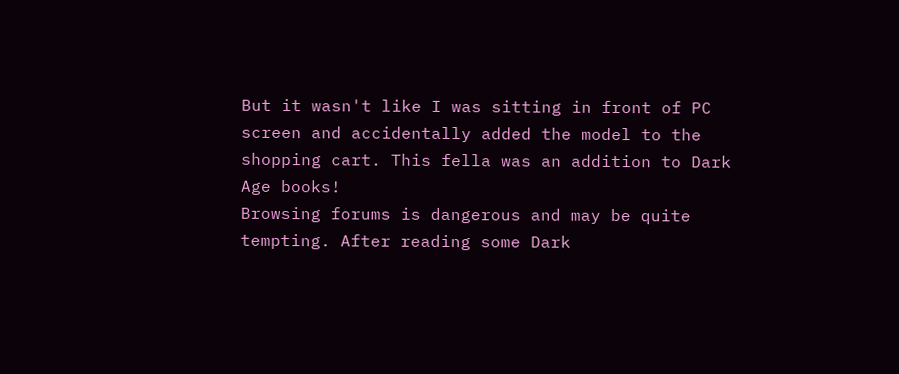But it wasn't like I was sitting in front of PC screen and accidentally added the model to the shopping cart. This fella was an addition to Dark Age books!
Browsing forums is dangerous and may be quite tempting. After reading some Dark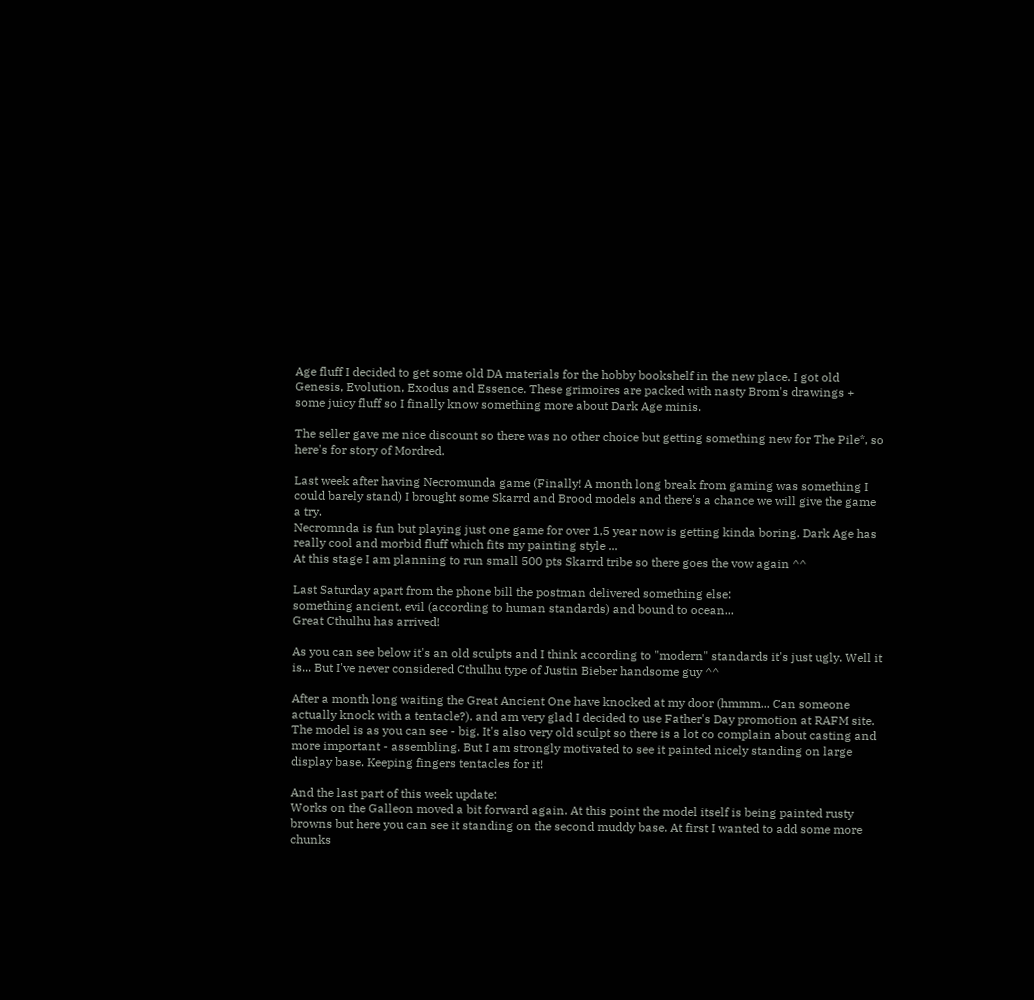Age fluff I decided to get some old DA materials for the hobby bookshelf in the new place. I got old Genesis, Evolution, Exodus and Essence. These grimoires are packed with nasty Brom's drawings + some juicy fluff so I finally know something more about Dark Age minis.

The seller gave me nice discount so there was no other choice but getting something new for The Pile*, so here's for story of Mordred.

Last week after having Necromunda game (Finally! A month long break from gaming was something I could barely stand) I brought some Skarrd and Brood models and there's a chance we will give the game a try.
Necromnda is fun but playing just one game for over 1,5 year now is getting kinda boring. Dark Age has really cool and morbid fluff which fits my painting style ...
At this stage I am planning to run small 500 pts Skarrd tribe so there goes the vow again ^^

Last Saturday apart from the phone bill the postman delivered something else:
something ancient, evil (according to human standards) and bound to ocean...
Great Cthulhu has arrived!

As you can see below it's an old sculpts and I think according to "modern" standards it's just ugly. Well it is... But I've never considered Cthulhu type of Justin Bieber handsome guy ^^

After a month long waiting the Great Ancient One have knocked at my door (hmmm... Can someone actually knock with a tentacle?). and am very glad I decided to use Father's Day promotion at RAFM site.
The model is as you can see - big. It's also very old sculpt so there is a lot co complain about casting and more important - assembling. But I am strongly motivated to see it painted nicely standing on large display base. Keeping fingers tentacles for it!

And the last part of this week update:
Works on the Galleon moved a bit forward again. At this point the model itself is being painted rusty browns but here you can see it standing on the second muddy base. At first I wanted to add some more chunks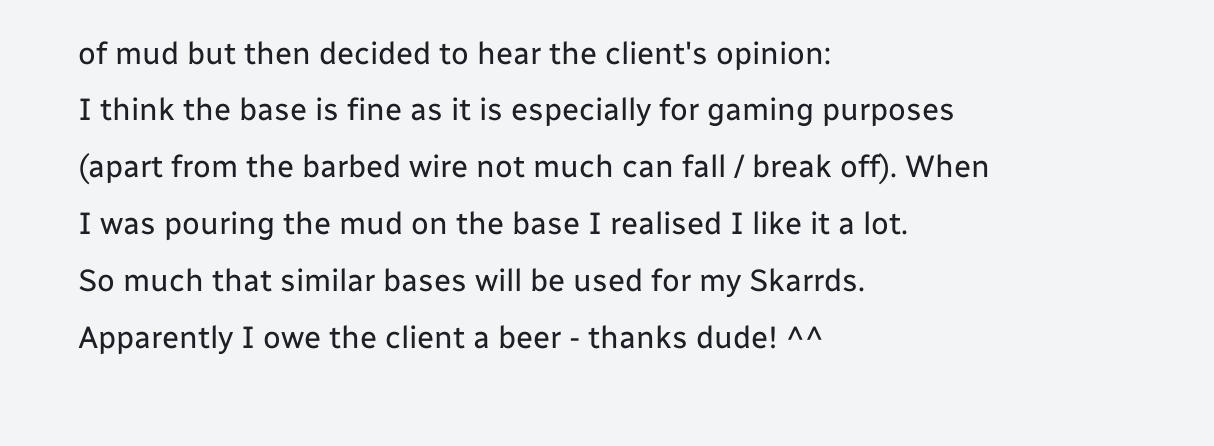of mud but then decided to hear the client's opinion:
I think the base is fine as it is especially for gaming purposes (apart from the barbed wire not much can fall / break off). When I was pouring the mud on the base I realised I like it a lot.
So much that similar bases will be used for my Skarrds.
Apparently I owe the client a beer - thanks dude! ^^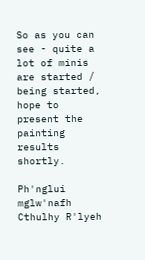So as you can see - quite a lot of minis are started / being started, hope to present the painting results shortly.

Ph'nglui mglw'nafh Cthulhy R'lyeh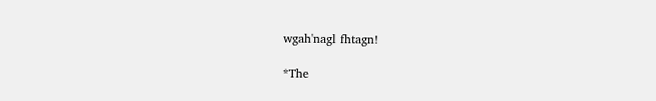wgah'nagl fhtagn!

*The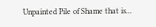Unpainted Pile of Shame that is...